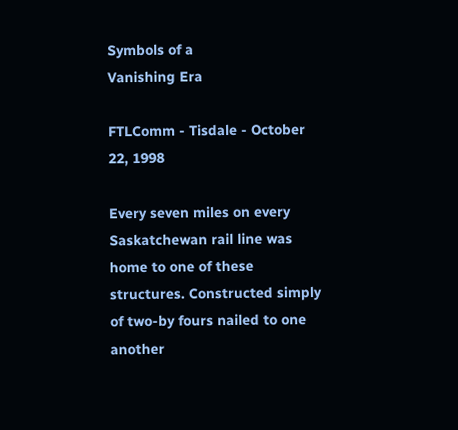Symbols of a
Vanishing Era

FTLComm - Tisdale - October 22, 1998

Every seven miles on every Saskatchewan rail line was home to one of these structures. Constructed simply of two-by fours nailed to one another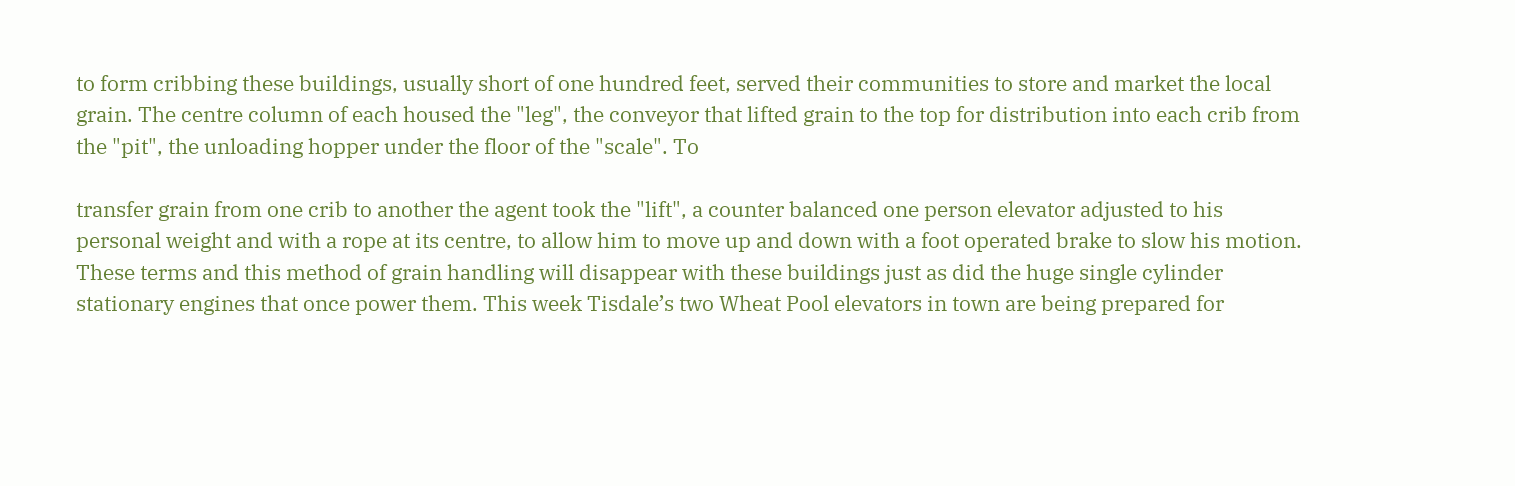to form cribbing these buildings, usually short of one hundred feet, served their communities to store and market the local grain. The centre column of each housed the "leg", the conveyor that lifted grain to the top for distribution into each crib from the "pit", the unloading hopper under the floor of the "scale". To

transfer grain from one crib to another the agent took the "lift", a counter balanced one person elevator adjusted to his personal weight and with a rope at its centre, to allow him to move up and down with a foot operated brake to slow his motion. These terms and this method of grain handling will disappear with these buildings just as did the huge single cylinder stationary engines that once power them. This week Tisdale’s two Wheat Pool elevators in town are being prepared for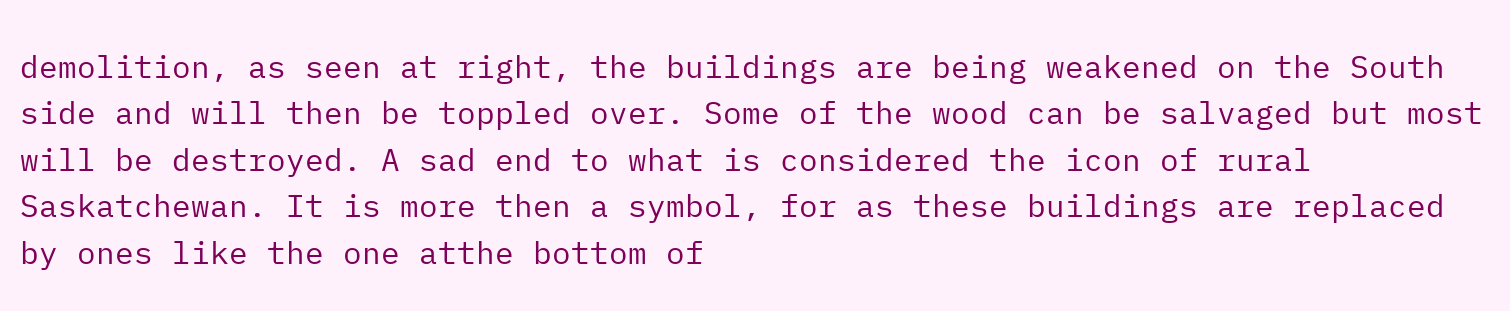demolition, as seen at right, the buildings are being weakened on the South side and will then be toppled over. Some of the wood can be salvaged but most will be destroyed. A sad end to what is considered the icon of rural Saskatchewan. It is more then a symbol, for as these buildings are replaced by ones like the one atthe bottom of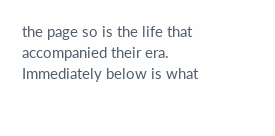the page so is the life that accompanied their era. Immediately below is what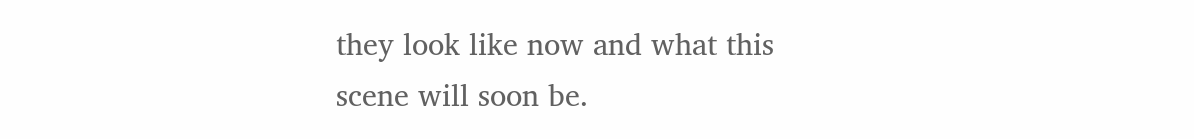they look like now and what this scene will soon be.